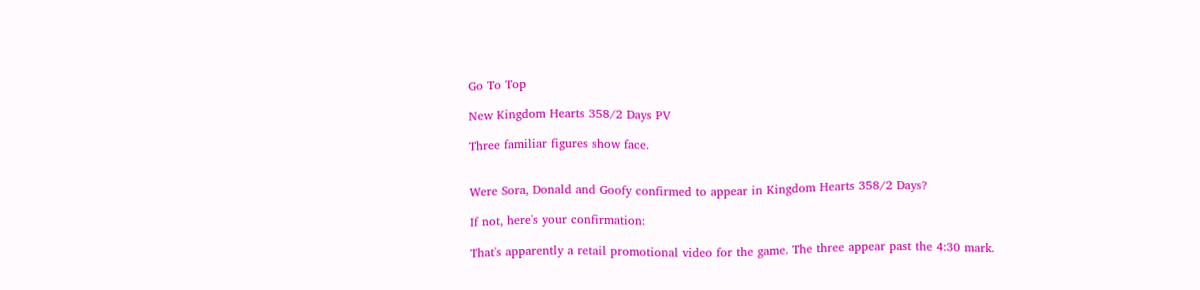Go To Top

New Kingdom Hearts 358/2 Days PV

Three familiar figures show face.


Were Sora, Donald and Goofy confirmed to appear in Kingdom Hearts 358/2 Days?

If not, here's your confirmation:

That's apparently a retail promotional video for the game. The three appear past the 4:30 mark.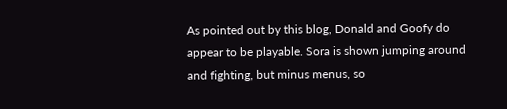As pointed out by this blog, Donald and Goofy do appear to be playable. Sora is shown jumping around and fighting, but minus menus, so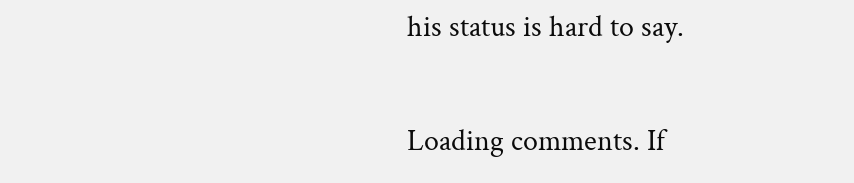his status is hard to say.

Loading comments. If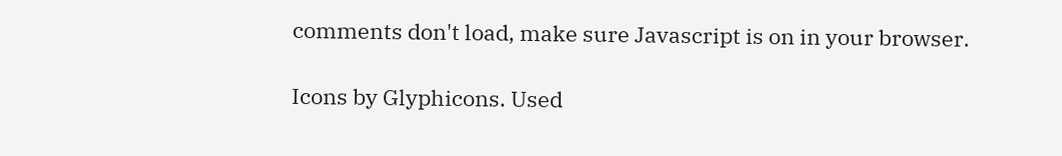comments don't load, make sure Javascript is on in your browser.

Icons by Glyphicons. Used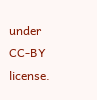under CC-BY license.